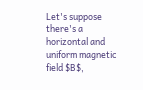Let's suppose there's a horizontal and uniform magnetic field $B$,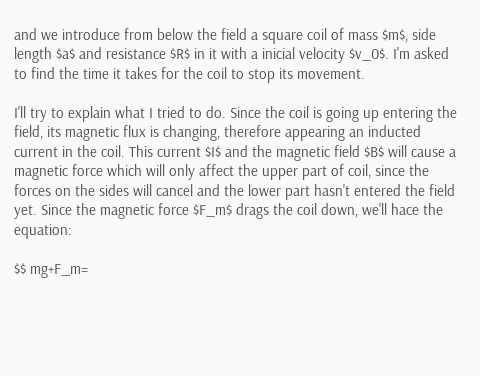and we introduce from below the field a square coil of mass $m$, side length $a$ and resistance $R$ in it with a inicial velocity $v_0$. I'm asked to find the time it takes for the coil to stop its movement.

I'll try to explain what I tried to do. Since the coil is going up entering the field, its magnetic flux is changing, therefore appearing an inducted current in the coil. This current $I$ and the magnetic field $B$ will cause a magnetic force which will only affect the upper part of coil, since the forces on the sides will cancel and the lower part hasn't entered the field yet. Since the magnetic force $F_m$ drags the coil down, we'll hace the equation:

$$ mg+F_m=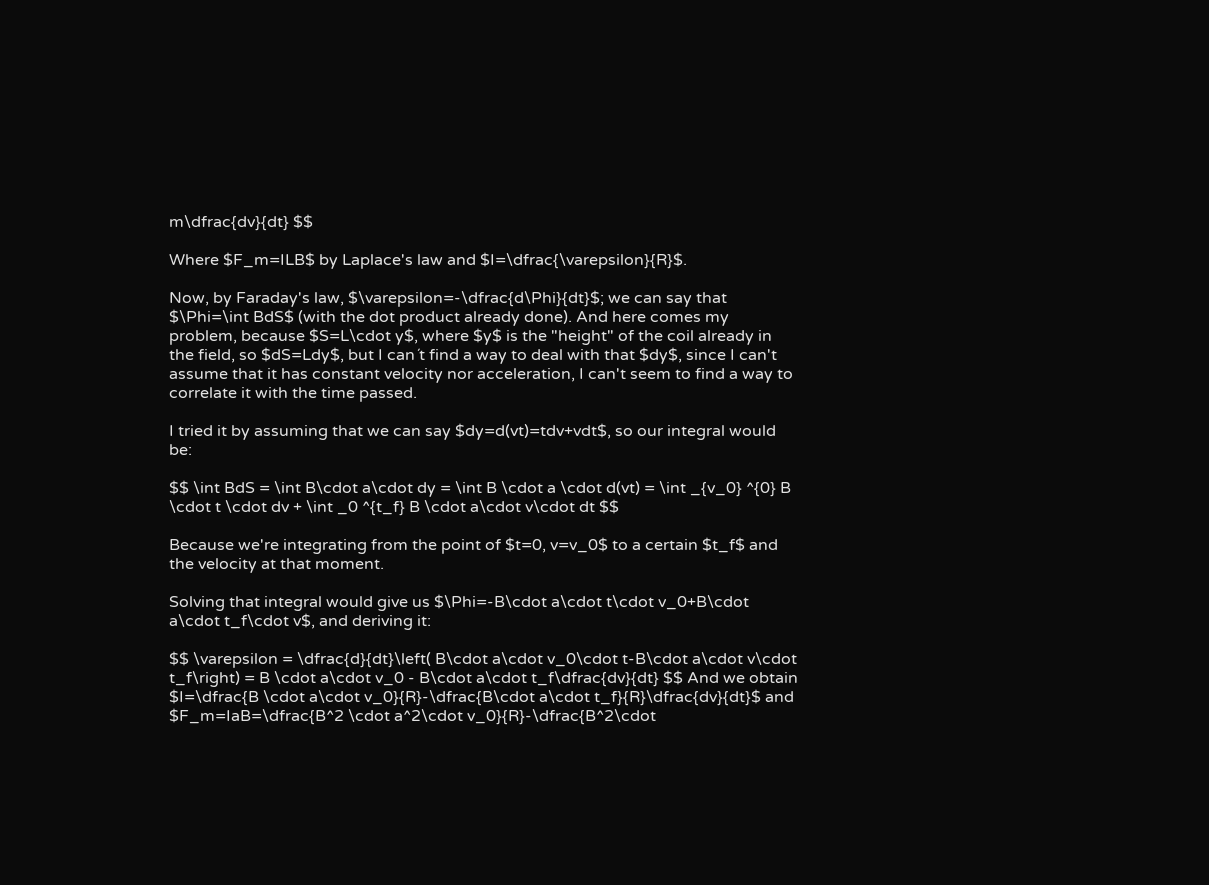m\dfrac{dv}{dt} $$

Where $F_m=ILB$ by Laplace's law and $I=\dfrac{\varepsilon}{R}$.

Now, by Faraday's law, $\varepsilon=-\dfrac{d\Phi}{dt}$; we can say that $\Phi=\int BdS$ (with the dot product already done). And here comes my problem, because $S=L\cdot y$, where $y$ is the "height" of the coil already in the field, so $dS=Ldy$, but I can´t find a way to deal with that $dy$, since I can't assume that it has constant velocity nor acceleration, I can't seem to find a way to correlate it with the time passed.

I tried it by assuming that we can say $dy=d(vt)=tdv+vdt$, so our integral would be:

$$ \int BdS = \int B\cdot a\cdot dy = \int B \cdot a \cdot d(vt) = \int _{v_0} ^{0} B \cdot t \cdot dv + \int _0 ^{t_f} B \cdot a\cdot v\cdot dt $$

Because we're integrating from the point of $t=0, v=v_0$ to a certain $t_f$ and the velocity at that moment.

Solving that integral would give us $\Phi=-B\cdot a\cdot t\cdot v_0+B\cdot a\cdot t_f\cdot v$, and deriving it:

$$ \varepsilon = \dfrac{d}{dt}\left( B\cdot a\cdot v_0\cdot t-B\cdot a\cdot v\cdot t_f\right) = B \cdot a\cdot v_0 - B\cdot a\cdot t_f\dfrac{dv}{dt} $$ And we obtain $I=\dfrac{B \cdot a\cdot v_0}{R}-\dfrac{B\cdot a\cdot t_f}{R}\dfrac{dv}{dt}$ and $F_m=IaB=\dfrac{B^2 \cdot a^2\cdot v_0}{R}-\dfrac{B^2\cdot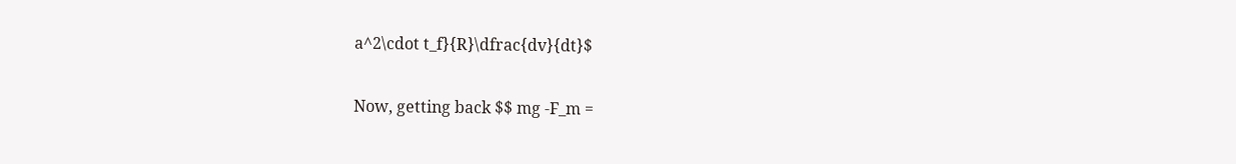a^2\cdot t_f}{R}\dfrac{dv}{dt}$

Now, getting back $$ mg -F_m =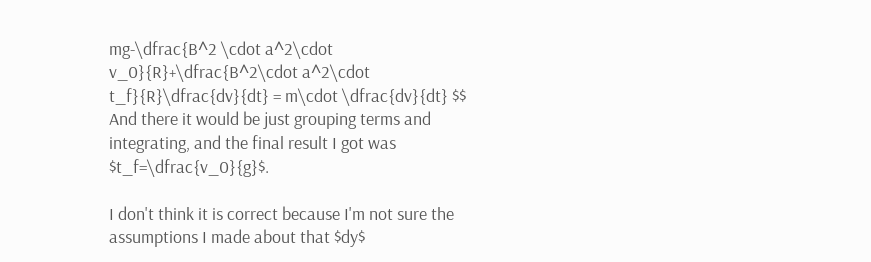mg-\dfrac{B^2 \cdot a^2\cdot v_0}{R}+\dfrac{B^2\cdot a^2\cdot t_f}{R}\dfrac{dv}{dt} = m\cdot \dfrac{dv}{dt} $$ And there it would be just grouping terms and integrating, and the final result I got was $t_f=\dfrac{v_0}{g}$.

I don't think it is correct because I'm not sure the assumptions I made about that $dy$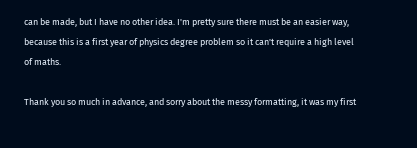can be made, but I have no other idea. I'm pretty sure there must be an easier way, because this is a first year of physics degree problem so it can't require a high level of maths.

Thank you so much in advance, and sorry about the messy formatting, it was my first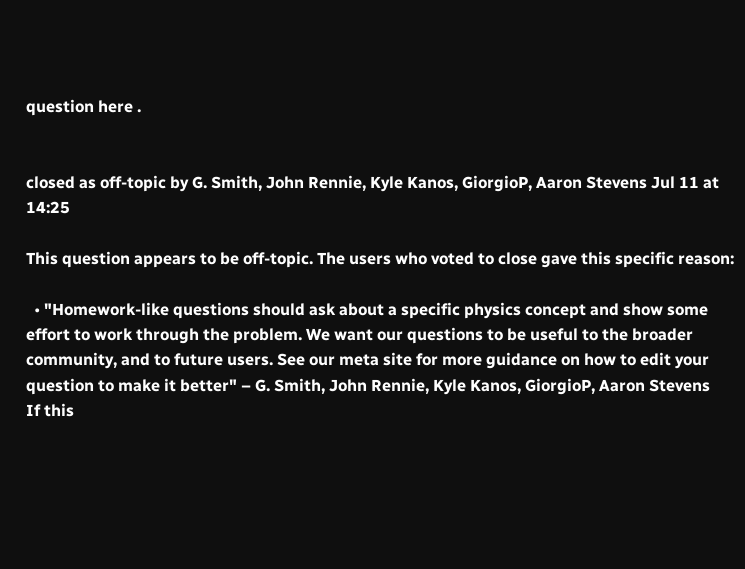question here .


closed as off-topic by G. Smith, John Rennie, Kyle Kanos, GiorgioP, Aaron Stevens Jul 11 at 14:25

This question appears to be off-topic. The users who voted to close gave this specific reason:

  • "Homework-like questions should ask about a specific physics concept and show some effort to work through the problem. We want our questions to be useful to the broader community, and to future users. See our meta site for more guidance on how to edit your question to make it better" – G. Smith, John Rennie, Kyle Kanos, GiorgioP, Aaron Stevens
If this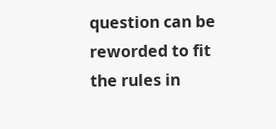question can be reworded to fit the rules in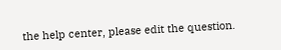the help center, please edit the question.